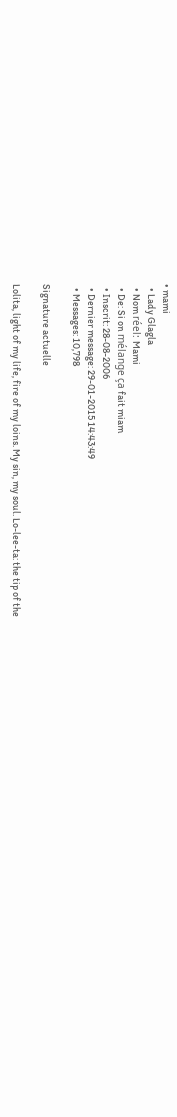• mami
  • Lady Glagla
  • Nom réel: Mami
  • De: Si on mélange ça fait miam
  • Inscrit: 28-08-2006
  • Dernier message: 29-01-2015 14:43:49
  • Messages: 10,798

Signature actuelle

Lolita, light of my life, fire of my loins. My sin, my soul. Lo-lee-ta: the tip of the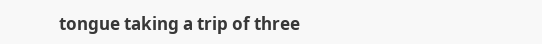tongue taking a trip of three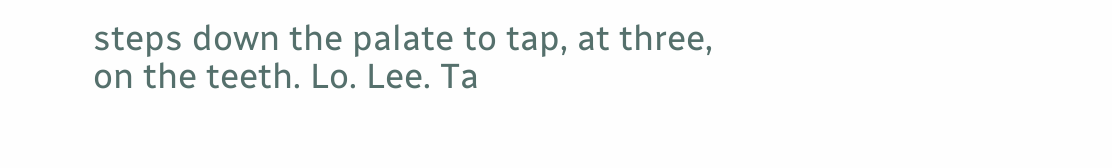steps down the palate to tap, at three, on the teeth. Lo. Lee. Ta